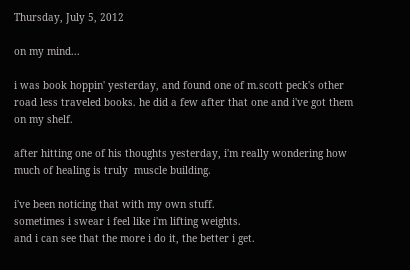Thursday, July 5, 2012

on my mind...

i was book hoppin' yesterday, and found one of m.scott peck's other
road less traveled books. he did a few after that one and i've got them
on my shelf.

after hitting one of his thoughts yesterday, i'm really wondering how
much of healing is truly  muscle building.

i've been noticing that with my own stuff.
sometimes i swear i feel like i'm lifting weights.
and i can see that the more i do it, the better i get.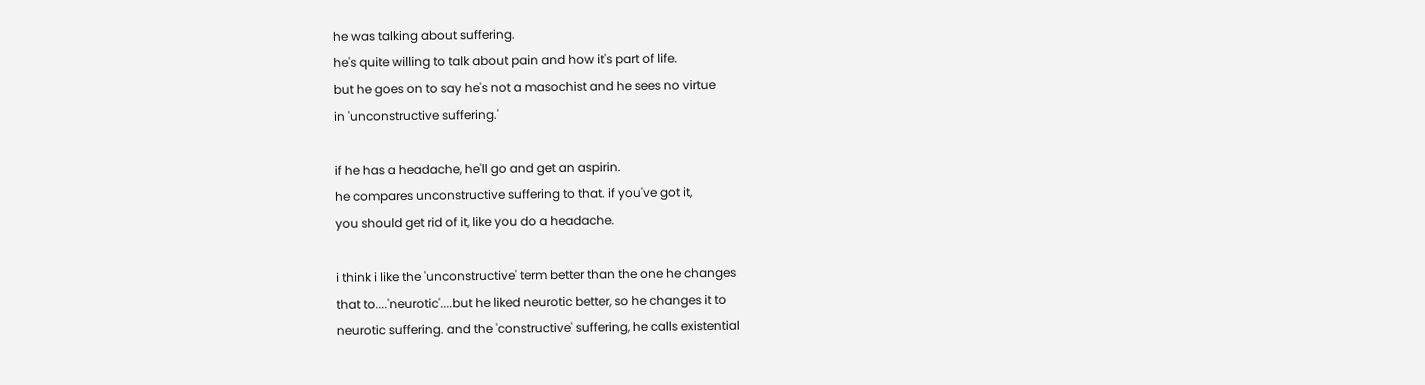he was talking about suffering.
he's quite willing to talk about pain and how it's part of life.
but he goes on to say he's not a masochist and he sees no virtue
in 'unconstructive suffering.'

if he has a headache, he'll go and get an aspirin.
he compares unconstructive suffering to that. if you've got it,
you should get rid of it, like you do a headache.

i think i like the 'unconstructive' term better than the one he changes
that to....'neurotic'....but he liked neurotic better, so he changes it to
neurotic suffering. and the 'constructive' suffering, he calls existential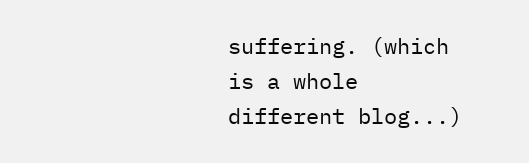suffering. (which is a whole different blog...)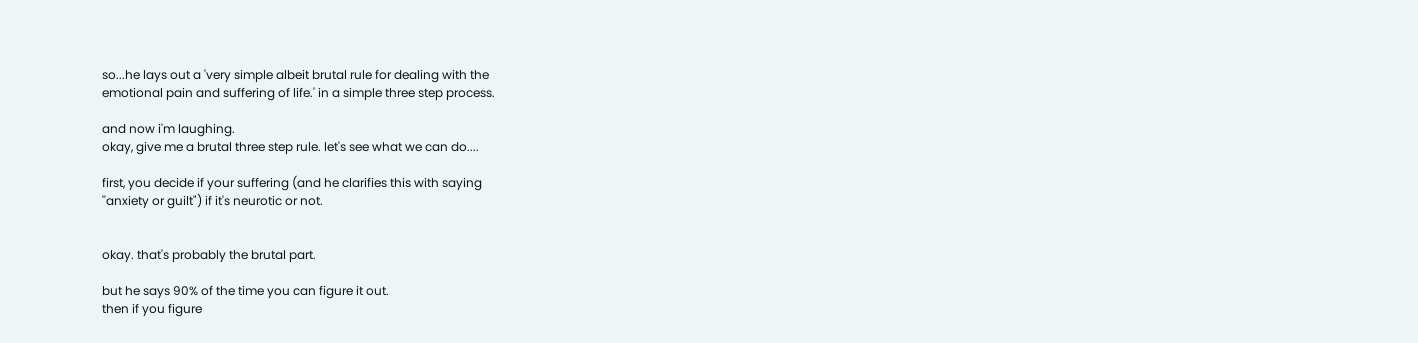so...he lays out a 'very simple albeit brutal rule for dealing with the
emotional pain and suffering of life.' in a simple three step process.

and now i'm laughing.
okay, give me a brutal three step rule. let's see what we can do....

first, you decide if your suffering (and he clarifies this with saying
''anxiety or guilt") if it's neurotic or not.


okay. that's probably the brutal part.

but he says 90% of the time you can figure it out.
then if you figure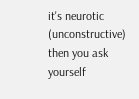it's neurotic (unconstructive) then you ask yourself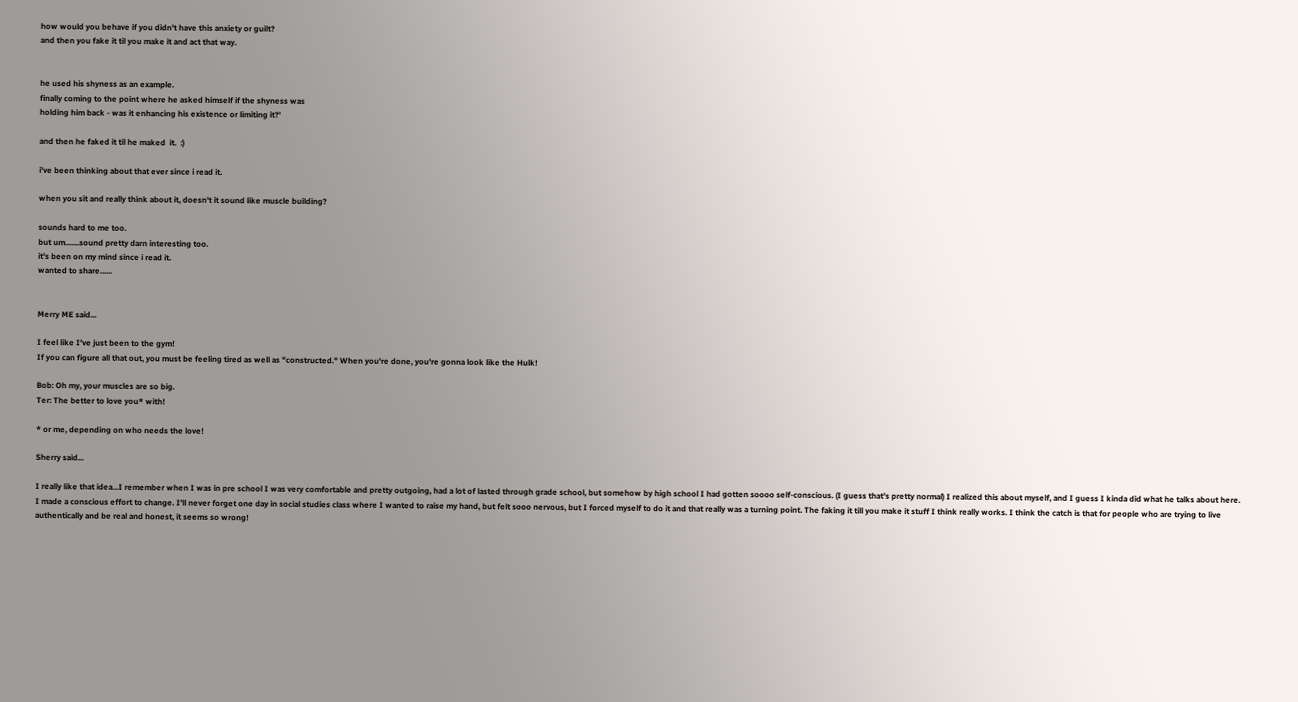how would you behave if you didn't have this anxiety or guilt?
and then you fake it til you make it and act that way.


he used his shyness as an example.
finally coming to the point where he asked himself if the shyness was
holding him back - was it enhancing his existence or limiting it?'

and then he faked it til he maked  it.  :)

i've been thinking about that ever since i read it.

when you sit and really think about it, doesn't it sound like muscle building?

sounds hard to me too.
but um.......sound pretty darn interesting too.
it's been on my mind since i read it.
wanted to share......


Merry ME said...

I feel like I've just been to the gym!
If you can figure all that out, you must be feeling tired as well as "constructed." When you're done, you're gonna look like the Hulk!

Bob: Oh my, your muscles are so big.
Ter: The better to love you* with!

* or me, depending on who needs the love!

Sherry said...

I really like that idea...I remember when I was in pre school I was very comfortable and pretty outgoing, had a lot of lasted through grade school, but somehow by high school I had gotten soooo self-conscious. (I guess that's pretty normal) I realized this about myself, and I guess I kinda did what he talks about here. I made a conscious effort to change. I'll never forget one day in social studies class where I wanted to raise my hand, but felt sooo nervous, but I forced myself to do it and that really was a turning point. The faking it till you make it stuff I think really works. I think the catch is that for people who are trying to live authentically and be real and honest, it seems so wrong!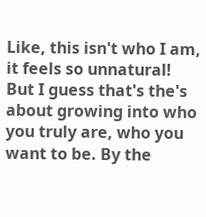Like, this isn't who I am, it feels so unnatural! But I guess that's the's about growing into who you truly are, who you want to be. By the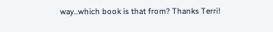way..which book is that from? Thanks Terri!